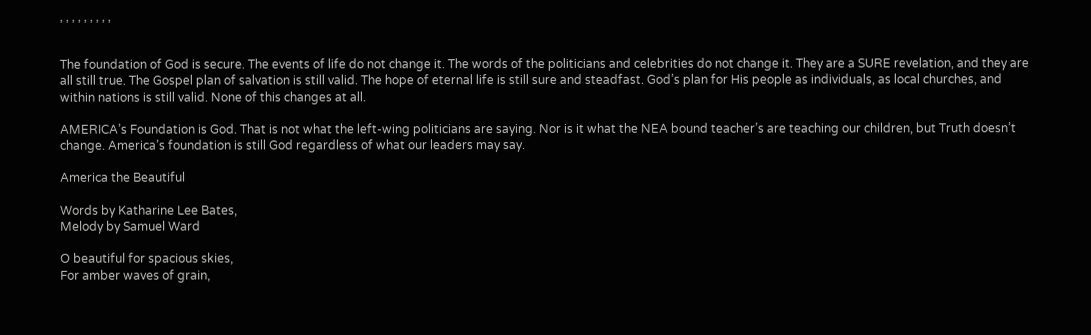, , , , , , , , ,


The foundation of God is secure. The events of life do not change it. The words of the politicians and celebrities do not change it. They are a SURE revelation, and they are all still true. The Gospel plan of salvation is still valid. The hope of eternal life is still sure and steadfast. God’s plan for His people as individuals, as local churches, and within nations is still valid. None of this changes at all.

AMERICA’s Foundation is God. That is not what the left-wing politicians are saying. Nor is it what the NEA bound teacher’s are teaching our children, but Truth doesn’t change. America’s foundation is still God regardless of what our leaders may say.

America the Beautiful

Words by Katharine Lee Bates,
Melody by Samuel Ward

O beautiful for spacious skies,
For amber waves of grain,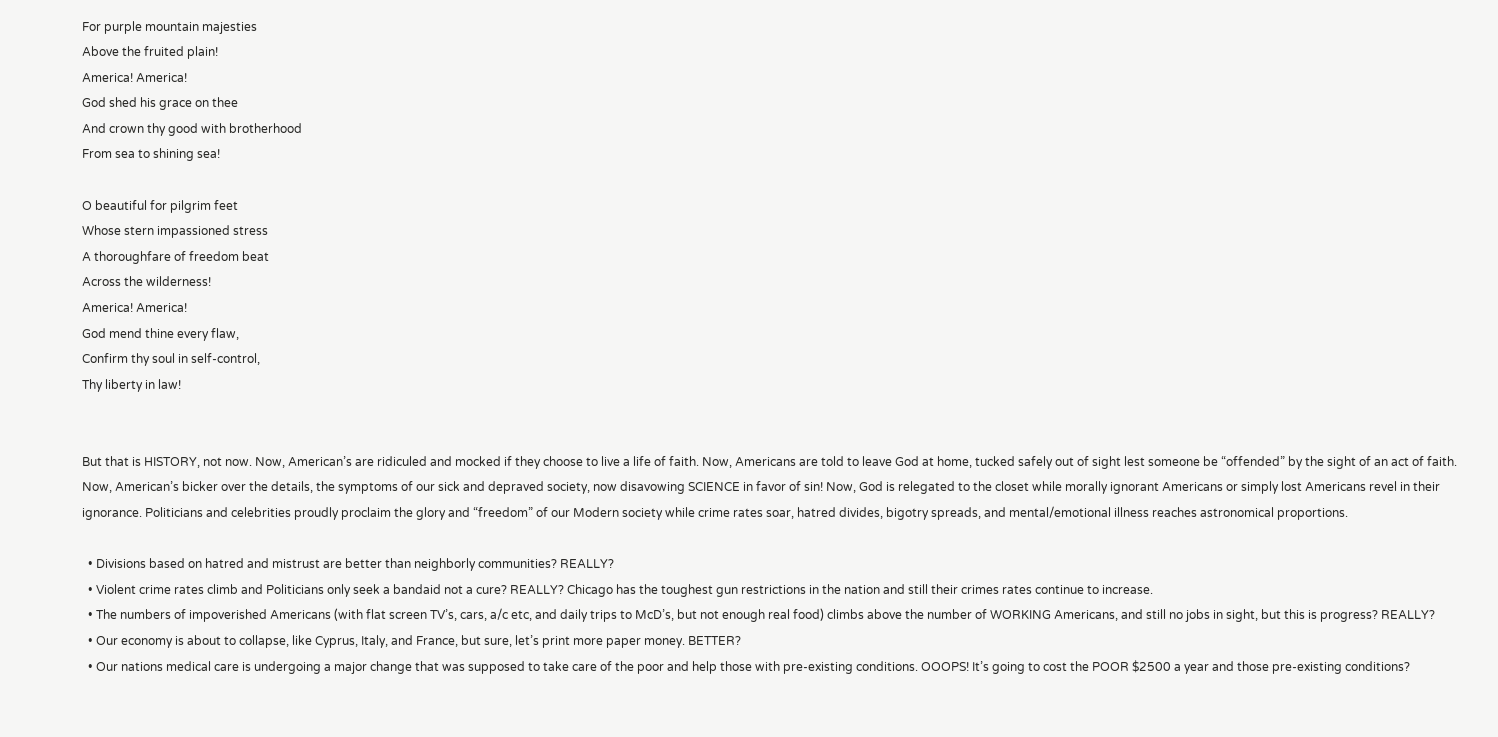For purple mountain majesties
Above the fruited plain!
America! America!
God shed his grace on thee
And crown thy good with brotherhood
From sea to shining sea!

O beautiful for pilgrim feet
Whose stern impassioned stress
A thoroughfare of freedom beat
Across the wilderness!
America! America!
God mend thine every flaw,
Confirm thy soul in self-control,
Thy liberty in law!


But that is HISTORY, not now. Now, American’s are ridiculed and mocked if they choose to live a life of faith. Now, Americans are told to leave God at home, tucked safely out of sight lest someone be “offended” by the sight of an act of faith. Now, American’s bicker over the details, the symptoms of our sick and depraved society, now disavowing SCIENCE in favor of sin! Now, God is relegated to the closet while morally ignorant Americans or simply lost Americans revel in their ignorance. Politicians and celebrities proudly proclaim the glory and “freedom” of our Modern society while crime rates soar, hatred divides, bigotry spreads, and mental/emotional illness reaches astronomical proportions.

  • Divisions based on hatred and mistrust are better than neighborly communities? REALLY?
  • Violent crime rates climb and Politicians only seek a bandaid not a cure? REALLY? Chicago has the toughest gun restrictions in the nation and still their crimes rates continue to increase.
  • The numbers of impoverished Americans (with flat screen TV’s, cars, a/c etc, and daily trips to McD’s, but not enough real food) climbs above the number of WORKING Americans, and still no jobs in sight, but this is progress? REALLY?
  • Our economy is about to collapse, like Cyprus, Italy, and France, but sure, let’s print more paper money. BETTER?
  • Our nations medical care is undergoing a major change that was supposed to take care of the poor and help those with pre-existing conditions. OOOPS! It’s going to cost the POOR $2500 a year and those pre-existing conditions?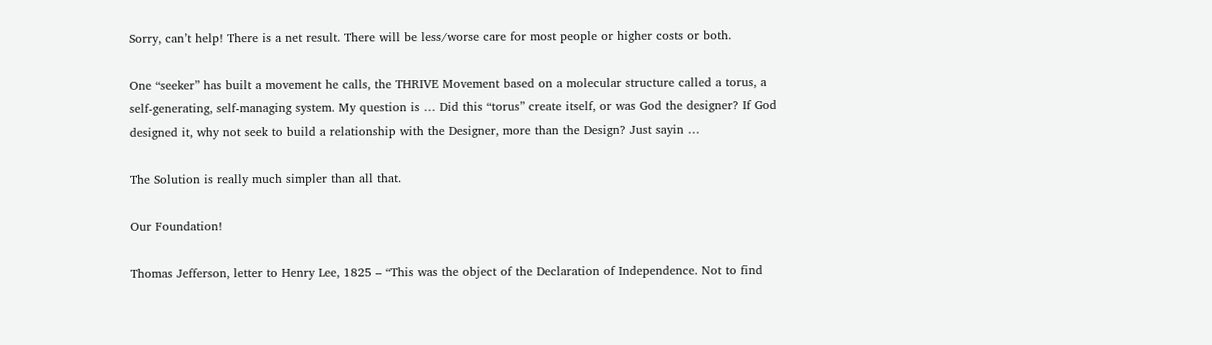Sorry, can’t help! There is a net result. There will be less/worse care for most people or higher costs or both.

One “seeker” has built a movement he calls, the THRIVE Movement based on a molecular structure called a torus, a self-generating, self-managing system. My question is … Did this “torus” create itself, or was God the designer? If God designed it, why not seek to build a relationship with the Designer, more than the Design? Just sayin …

The Solution is really much simpler than all that.

Our Foundation!

Thomas Jefferson, letter to Henry Lee, 1825 – “This was the object of the Declaration of Independence. Not to find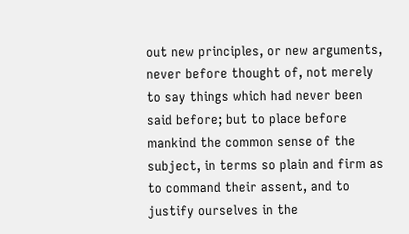out new principles, or new arguments, never before thought of, not merely to say things which had never been said before; but to place before mankind the common sense of the subject, in terms so plain and firm as to command their assent, and to justify ourselves in the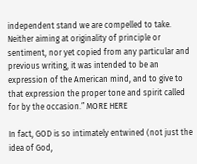independent stand we are compelled to take. Neither aiming at originality of principle or sentiment, nor yet copied from any particular and previous writing, it was intended to be an expression of the American mind, and to give to that expression the proper tone and spirit called for by the occasion.” MORE HERE

In fact, GOD is so intimately entwined (not just the idea of God,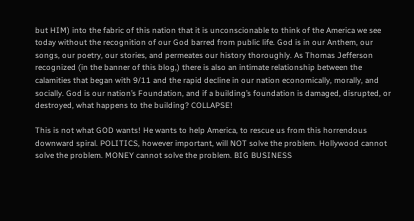but HIM) into the fabric of this nation that it is unconscionable to think of the America we see today without the recognition of our God barred from public life. God is in our Anthem, our songs, our poetry, our stories, and permeates our history thoroughly. As Thomas Jefferson recognized (in the banner of this blog,) there is also an intimate relationship between the calamities that began with 9/11 and the rapid decline in our nation economically, morally, and socially. God is our nation’s Foundation, and if a building’s foundation is damaged, disrupted, or destroyed, what happens to the building? COLLAPSE!

This is not what GOD wants! He wants to help America, to rescue us from this horrendous downward spiral. POLITICS, however important, will NOT solve the problem. Hollywood cannot solve the problem. MONEY cannot solve the problem. BIG BUSINESS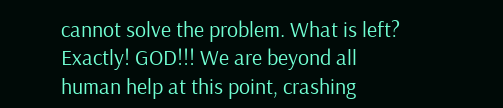cannot solve the problem. What is left? Exactly! GOD!!! We are beyond all human help at this point, crashing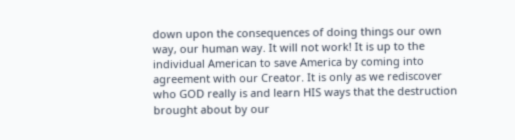down upon the consequences of doing things our own way, our human way. It will not work! It is up to the individual American to save America by coming into agreement with our Creator. It is only as we rediscover who GOD really is and learn HIS ways that the destruction brought about by our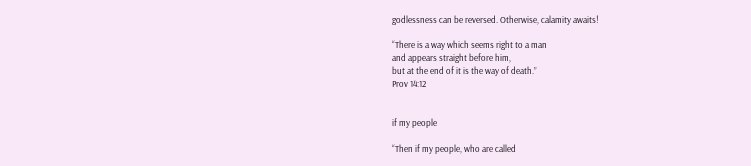godlessness can be reversed. Otherwise, calamity awaits!

“There is a way which seems right to a man
and appears straight before him,
but at the end of it is the way of death.”
Prov 14:12


if my people

“Then if my people, who are called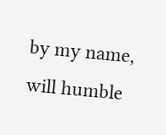by my name,
will humble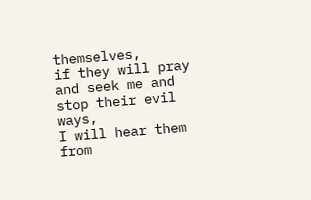themselves,
if they will pray and seek me and stop their evil ways,
I will hear them from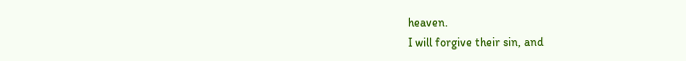heaven.
I will forgive their sin, and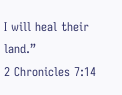I will heal their land.”
2 Chronicles 7:14